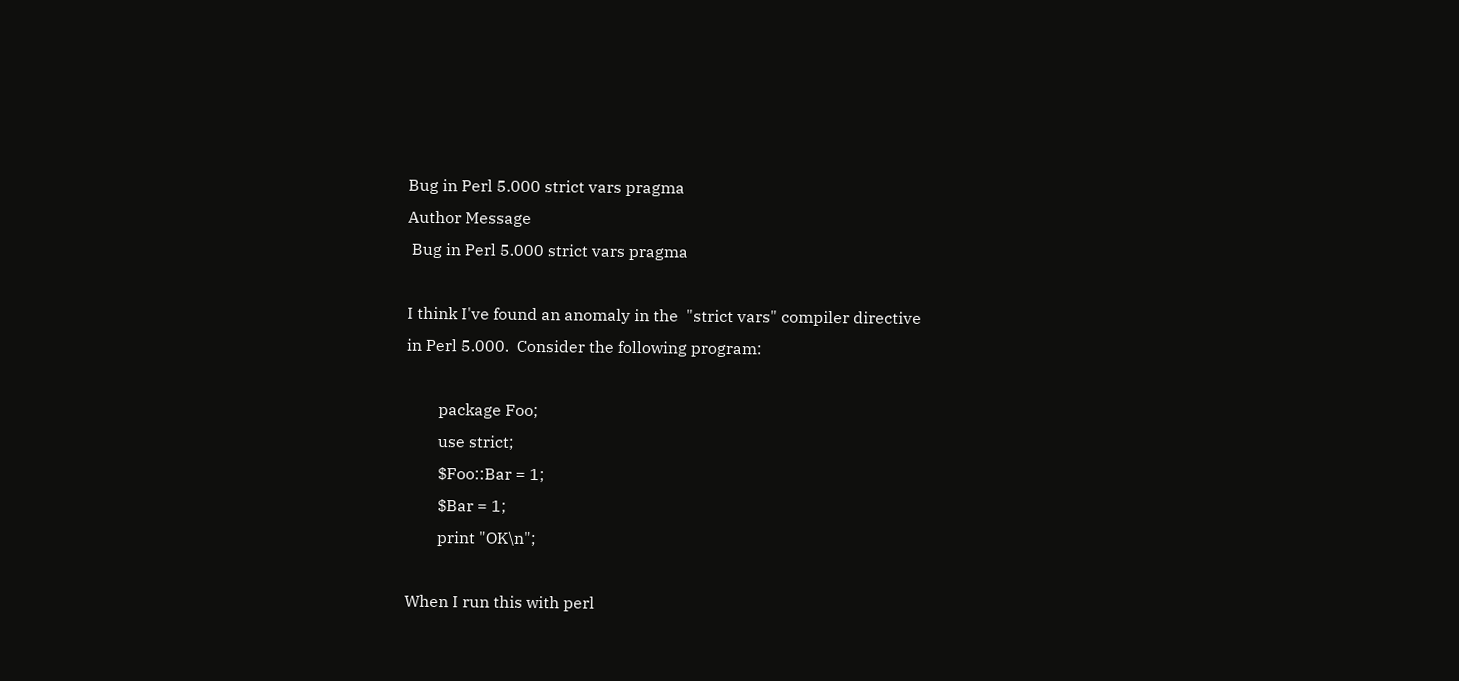Bug in Perl 5.000 strict vars pragma
Author Message
 Bug in Perl 5.000 strict vars pragma

I think I've found an anomaly in the  "strict vars" compiler directive
in Perl 5.000.  Consider the following program:

        package Foo;
        use strict;
        $Foo::Bar = 1;
        $Bar = 1;
        print "OK\n";

When I run this with perl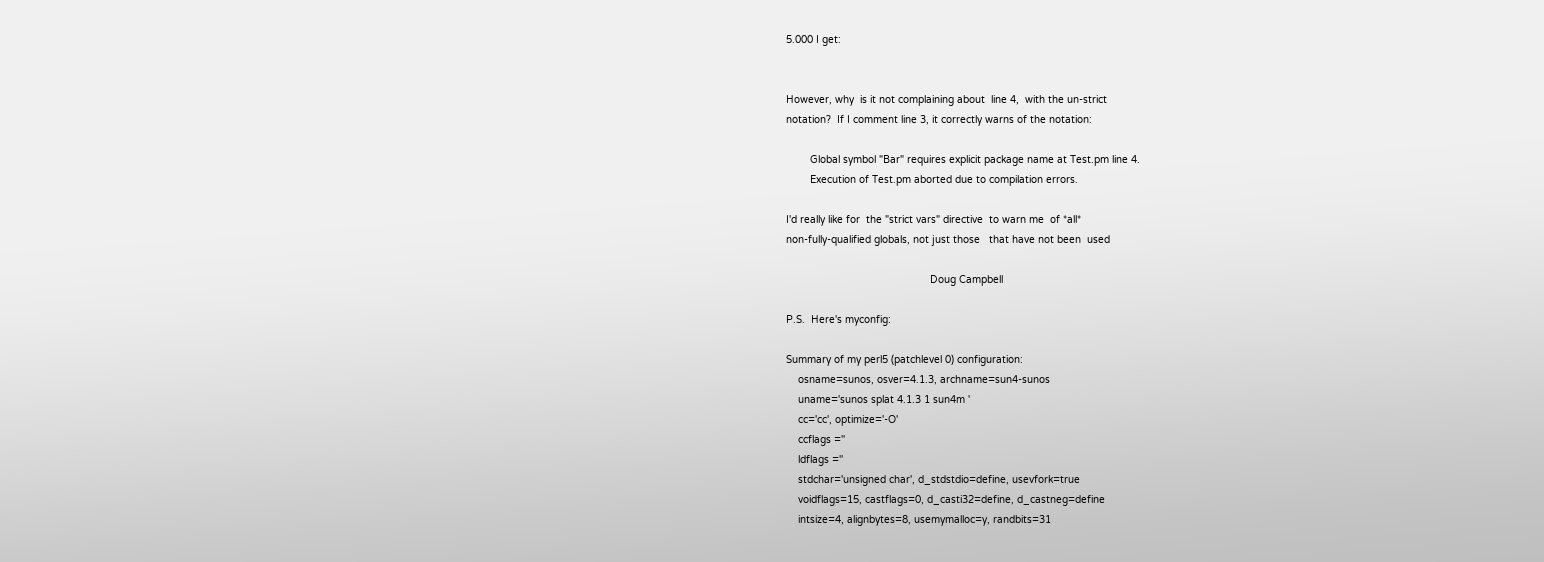5.000 I get:


However, why  is it not complaining about  line 4,  with the un-strict
notation?  If I comment line 3, it correctly warns of the notation:

        Global symbol "Bar" requires explicit package name at Test.pm line 4.
        Execution of Test.pm aborted due to compilation errors.

I'd really like for  the "strict vars" directive  to warn me  of *all*
non-fully-qualified globals, not just those   that have not been  used

                                                Doug Campbell

P.S.  Here's myconfig:

Summary of my perl5 (patchlevel 0) configuration:
    osname=sunos, osver=4.1.3, archname=sun4-sunos
    uname='sunos splat 4.1.3 1 sun4m '
    cc='cc', optimize='-O'
    ccflags =''
    ldflags =''
    stdchar='unsigned char', d_stdstdio=define, usevfork=true
    voidflags=15, castflags=0, d_casti32=define, d_castneg=define
    intsize=4, alignbytes=8, usemymalloc=y, randbits=31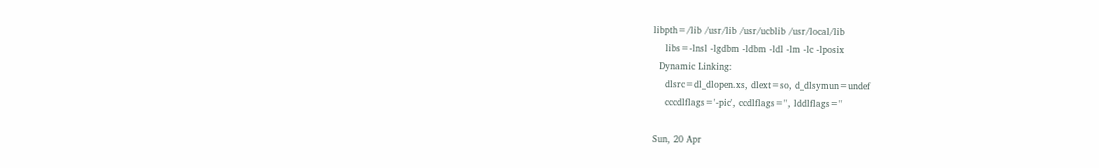libpth=/lib /usr/lib /usr/ucblib /usr/local/lib
    libs=-lnsl -lgdbm -ldbm -ldl -lm -lc -lposix
  Dynamic Linking:
    dlsrc=dl_dlopen.xs, dlext=so, d_dlsymun=undef
    cccdlflags='-pic', ccdlflags='', lddlflags=''

Sun, 20 Apr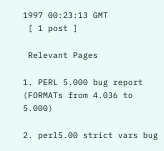1997 00:23:13 GMT
 [ 1 post ]

 Relevant Pages

1. PERL 5.000 bug report (FORMATs from 4.036 to 5.000)

2. perl5.00 strict vars bug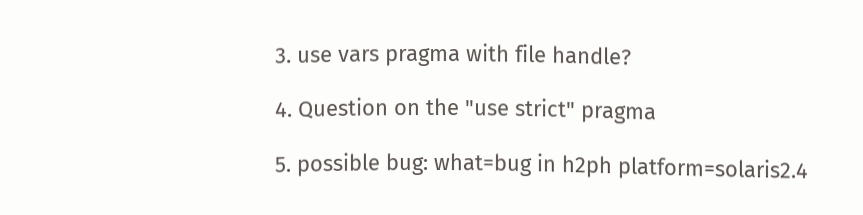3. use vars pragma with file handle?

4. Question on the "use strict" pragma

5. possible bug: what=bug in h2ph platform=solaris2.4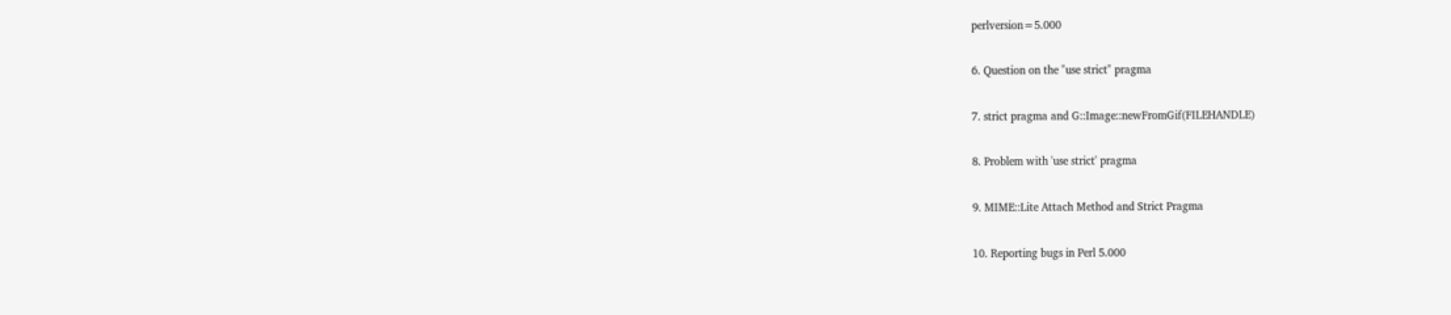perlversion=5.000

6. Question on the "use strict" pragma

7. strict pragma and G::Image::newFromGif(FILEHANDLE)

8. Problem with 'use strict' pragma

9. MIME::Lite Attach Method and Strict Pragma

10. Reporting bugs in Perl 5.000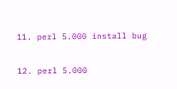11. perl 5.000 install bug

12. perl 5.000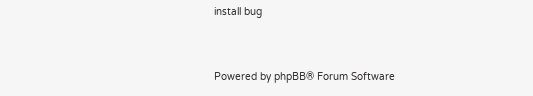install bug


Powered by phpBB® Forum Software